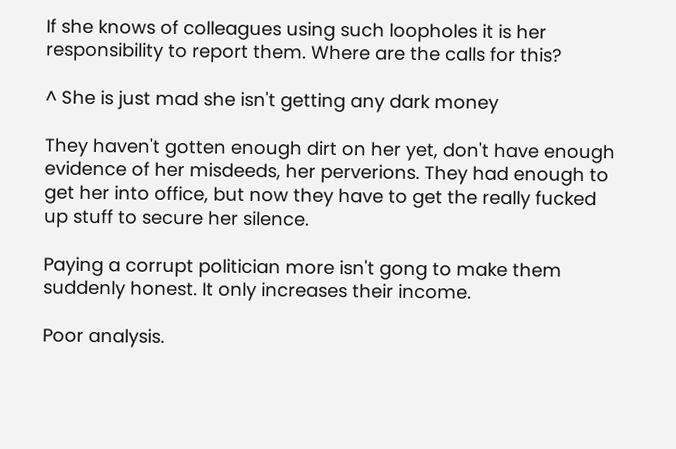If she knows of colleagues using such loopholes it is her responsibility to report them. Where are the calls for this?

^ She is just mad she isn't getting any dark money

They haven't gotten enough dirt on her yet, don't have enough evidence of her misdeeds, her perverions. They had enough to get her into office, but now they have to get the really fucked up stuff to secure her silence.

Paying a corrupt politician more isn't gong to make them suddenly honest. It only increases their income.

Poor analysis.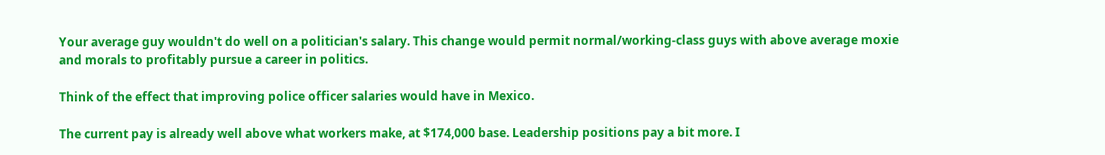Your average guy wouldn't do well on a politician's salary. This change would permit normal/working-class guys with above average moxie and morals to profitably pursue a career in politics.

Think of the effect that improving police officer salaries would have in Mexico.

The current pay is already well above what workers make, at $174,000 base. Leadership positions pay a bit more. I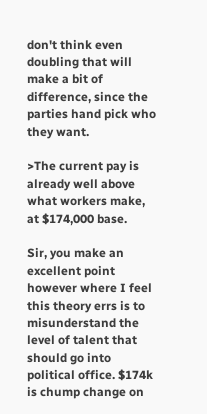don't think even doubling that will make a bit of difference, since the parties hand pick who they want.

>The current pay is already well above what workers make, at $174,000 base.

Sir, you make an excellent point however where I feel this theory errs is to misunderstand the level of talent that should go into political office. $174k is chump change on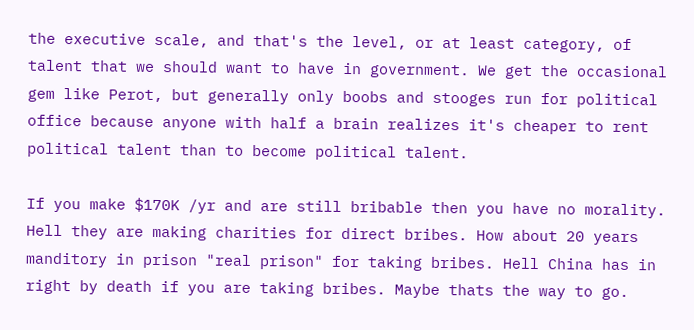the executive scale, and that's the level, or at least category, of talent that we should want to have in government. We get the occasional gem like Perot, but generally only boobs and stooges run for political office because anyone with half a brain realizes it's cheaper to rent political talent than to become political talent.

If you make $170K /yr and are still bribable then you have no morality. Hell they are making charities for direct bribes. How about 20 years manditory in prison "real prison" for taking bribes. Hell China has in right by death if you are taking bribes. Maybe thats the way to go.